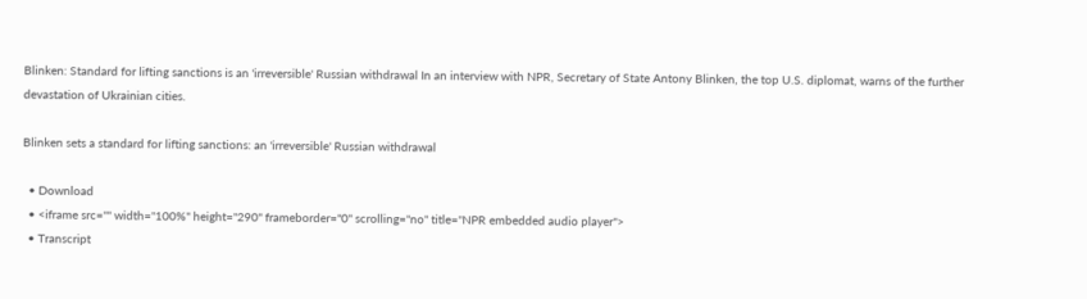Blinken: Standard for lifting sanctions is an 'irreversible' Russian withdrawal In an interview with NPR, Secretary of State Antony Blinken, the top U.S. diplomat, warns of the further devastation of Ukrainian cities.

Blinken sets a standard for lifting sanctions: an 'irreversible' Russian withdrawal

  • Download
  • <iframe src="" width="100%" height="290" frameborder="0" scrolling="no" title="NPR embedded audio player">
  • Transcript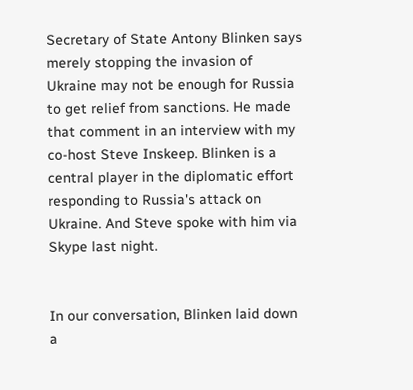Secretary of State Antony Blinken says merely stopping the invasion of Ukraine may not be enough for Russia to get relief from sanctions. He made that comment in an interview with my co-host Steve Inskeep. Blinken is a central player in the diplomatic effort responding to Russia's attack on Ukraine. And Steve spoke with him via Skype last night.


In our conversation, Blinken laid down a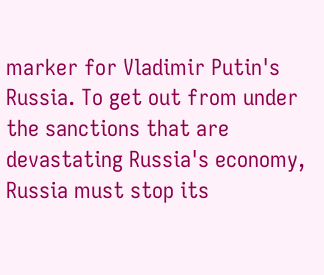marker for Vladimir Putin's Russia. To get out from under the sanctions that are devastating Russia's economy, Russia must stop its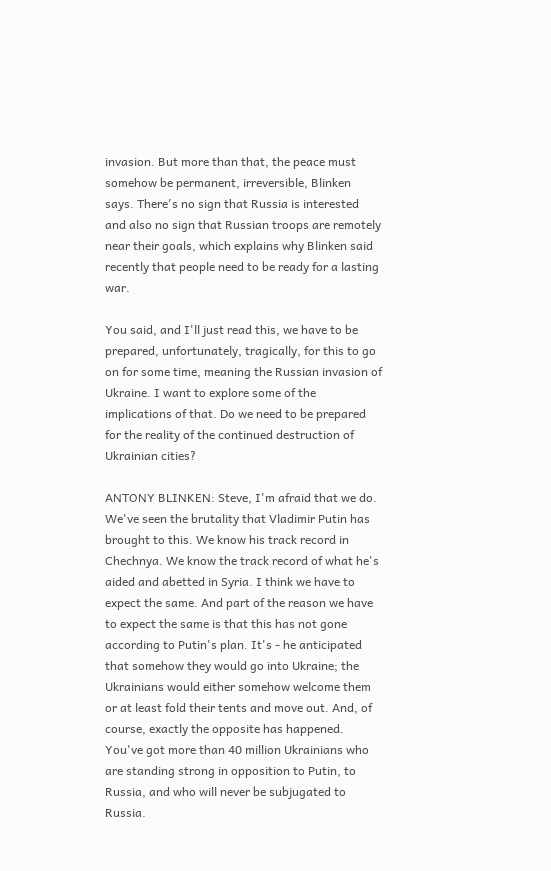invasion. But more than that, the peace must somehow be permanent, irreversible, Blinken says. There's no sign that Russia is interested and also no sign that Russian troops are remotely near their goals, which explains why Blinken said recently that people need to be ready for a lasting war.

You said, and I'll just read this, we have to be prepared, unfortunately, tragically, for this to go on for some time, meaning the Russian invasion of Ukraine. I want to explore some of the implications of that. Do we need to be prepared for the reality of the continued destruction of Ukrainian cities?

ANTONY BLINKEN: Steve, I'm afraid that we do. We've seen the brutality that Vladimir Putin has brought to this. We know his track record in Chechnya. We know the track record of what he's aided and abetted in Syria. I think we have to expect the same. And part of the reason we have to expect the same is that this has not gone according to Putin's plan. It's - he anticipated that somehow they would go into Ukraine; the Ukrainians would either somehow welcome them or at least fold their tents and move out. And, of course, exactly the opposite has happened. You've got more than 40 million Ukrainians who are standing strong in opposition to Putin, to Russia, and who will never be subjugated to Russia.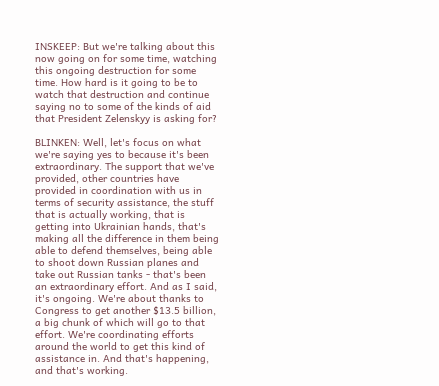INSKEEP: But we're talking about this now going on for some time, watching this ongoing destruction for some time. How hard is it going to be to watch that destruction and continue saying no to some of the kinds of aid that President Zelenskyy is asking for?

BLINKEN: Well, let's focus on what we're saying yes to because it's been extraordinary. The support that we've provided, other countries have provided in coordination with us in terms of security assistance, the stuff that is actually working, that is getting into Ukrainian hands, that's making all the difference in them being able to defend themselves, being able to shoot down Russian planes and take out Russian tanks - that's been an extraordinary effort. And as I said, it's ongoing. We're about thanks to Congress to get another $13.5 billion, a big chunk of which will go to that effort. We're coordinating efforts around the world to get this kind of assistance in. And that's happening, and that's working.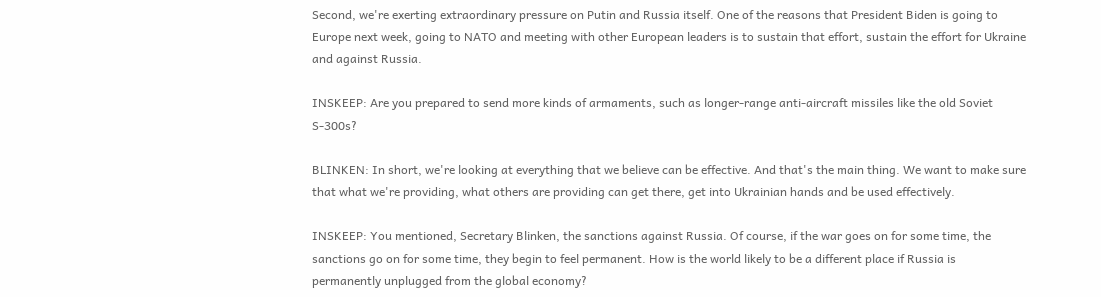Second, we're exerting extraordinary pressure on Putin and Russia itself. One of the reasons that President Biden is going to Europe next week, going to NATO and meeting with other European leaders is to sustain that effort, sustain the effort for Ukraine and against Russia.

INSKEEP: Are you prepared to send more kinds of armaments, such as longer-range anti-aircraft missiles like the old Soviet S-300s?

BLINKEN: In short, we're looking at everything that we believe can be effective. And that's the main thing. We want to make sure that what we're providing, what others are providing can get there, get into Ukrainian hands and be used effectively.

INSKEEP: You mentioned, Secretary Blinken, the sanctions against Russia. Of course, if the war goes on for some time, the sanctions go on for some time, they begin to feel permanent. How is the world likely to be a different place if Russia is permanently unplugged from the global economy?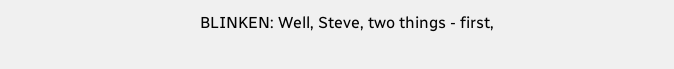BLINKEN: Well, Steve, two things - first,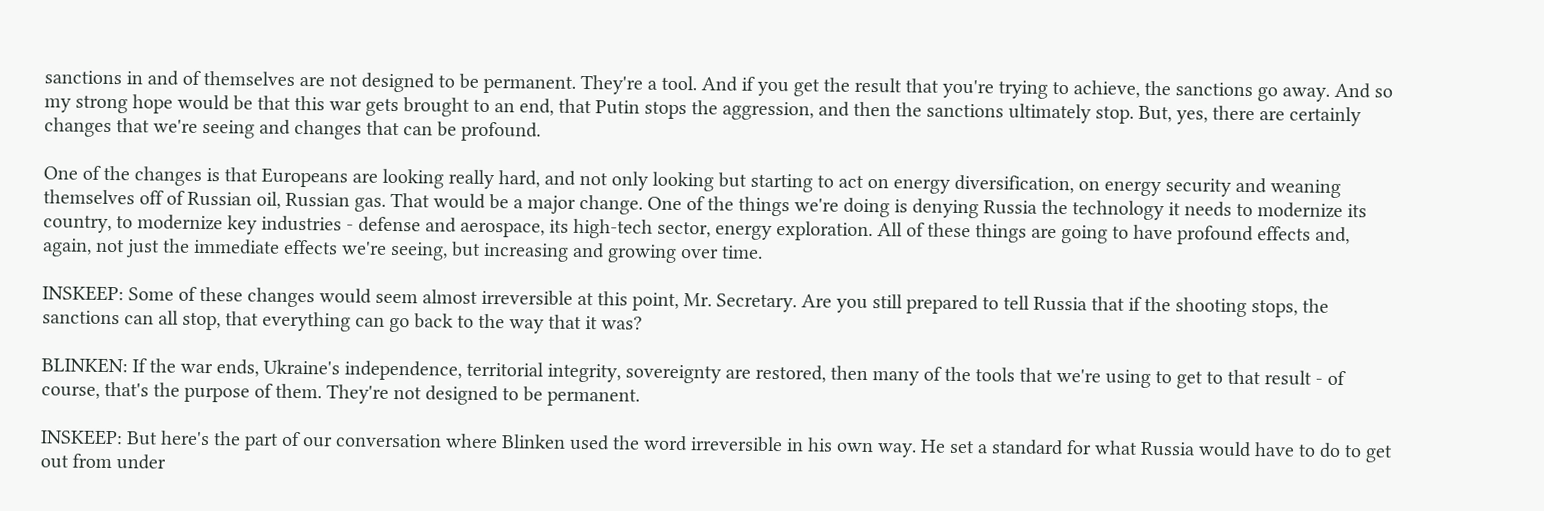sanctions in and of themselves are not designed to be permanent. They're a tool. And if you get the result that you're trying to achieve, the sanctions go away. And so my strong hope would be that this war gets brought to an end, that Putin stops the aggression, and then the sanctions ultimately stop. But, yes, there are certainly changes that we're seeing and changes that can be profound.

One of the changes is that Europeans are looking really hard, and not only looking but starting to act on energy diversification, on energy security and weaning themselves off of Russian oil, Russian gas. That would be a major change. One of the things we're doing is denying Russia the technology it needs to modernize its country, to modernize key industries - defense and aerospace, its high-tech sector, energy exploration. All of these things are going to have profound effects and, again, not just the immediate effects we're seeing, but increasing and growing over time.

INSKEEP: Some of these changes would seem almost irreversible at this point, Mr. Secretary. Are you still prepared to tell Russia that if the shooting stops, the sanctions can all stop, that everything can go back to the way that it was?

BLINKEN: If the war ends, Ukraine's independence, territorial integrity, sovereignty are restored, then many of the tools that we're using to get to that result - of course, that's the purpose of them. They're not designed to be permanent.

INSKEEP: But here's the part of our conversation where Blinken used the word irreversible in his own way. He set a standard for what Russia would have to do to get out from under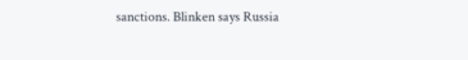sanctions. Blinken says Russia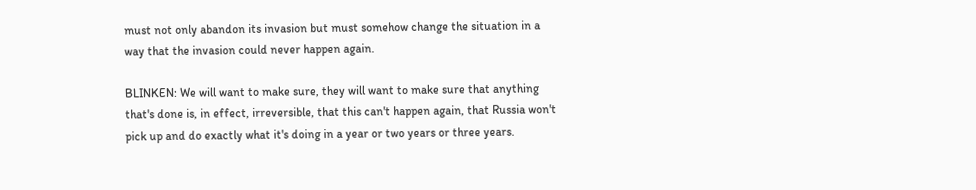must not only abandon its invasion but must somehow change the situation in a way that the invasion could never happen again.

BLINKEN: We will want to make sure, they will want to make sure that anything that's done is, in effect, irreversible, that this can't happen again, that Russia won't pick up and do exactly what it's doing in a year or two years or three years.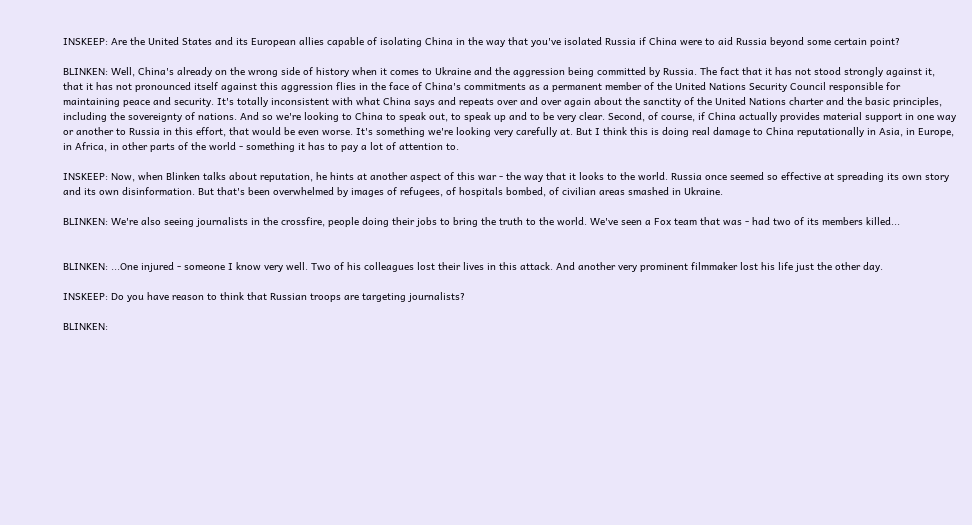INSKEEP: Are the United States and its European allies capable of isolating China in the way that you've isolated Russia if China were to aid Russia beyond some certain point?

BLINKEN: Well, China's already on the wrong side of history when it comes to Ukraine and the aggression being committed by Russia. The fact that it has not stood strongly against it, that it has not pronounced itself against this aggression flies in the face of China's commitments as a permanent member of the United Nations Security Council responsible for maintaining peace and security. It's totally inconsistent with what China says and repeats over and over again about the sanctity of the United Nations charter and the basic principles, including the sovereignty of nations. And so we're looking to China to speak out, to speak up and to be very clear. Second, of course, if China actually provides material support in one way or another to Russia in this effort, that would be even worse. It's something we're looking very carefully at. But I think this is doing real damage to China reputationally in Asia, in Europe, in Africa, in other parts of the world - something it has to pay a lot of attention to.

INSKEEP: Now, when Blinken talks about reputation, he hints at another aspect of this war - the way that it looks to the world. Russia once seemed so effective at spreading its own story and its own disinformation. But that's been overwhelmed by images of refugees, of hospitals bombed, of civilian areas smashed in Ukraine.

BLINKEN: We're also seeing journalists in the crossfire, people doing their jobs to bring the truth to the world. We've seen a Fox team that was - had two of its members killed...


BLINKEN: ...One injured - someone I know very well. Two of his colleagues lost their lives in this attack. And another very prominent filmmaker lost his life just the other day.

INSKEEP: Do you have reason to think that Russian troops are targeting journalists?

BLINKEN: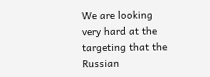We are looking very hard at the targeting that the Russian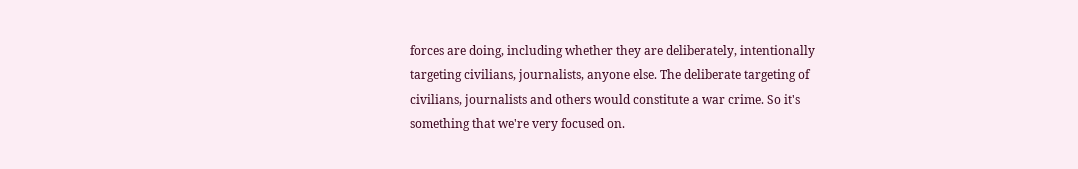forces are doing, including whether they are deliberately, intentionally targeting civilians, journalists, anyone else. The deliberate targeting of civilians, journalists and others would constitute a war crime. So it's something that we're very focused on.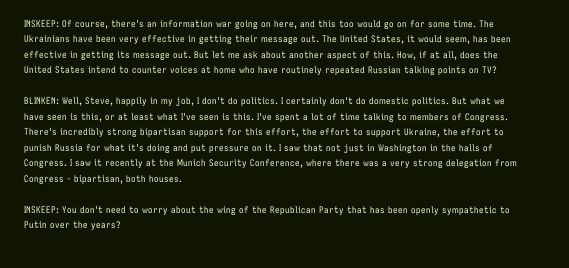INSKEEP: Of course, there's an information war going on here, and this too would go on for some time. The Ukrainians have been very effective in getting their message out. The United States, it would seem, has been effective in getting its message out. But let me ask about another aspect of this. How, if at all, does the United States intend to counter voices at home who have routinely repeated Russian talking points on TV?

BLINKEN: Well, Steve, happily in my job, I don't do politics. I certainly don't do domestic politics. But what we have seen is this, or at least what I've seen is this. I've spent a lot of time talking to members of Congress. There's incredibly strong bipartisan support for this effort, the effort to support Ukraine, the effort to punish Russia for what it's doing and put pressure on it. I saw that not just in Washington in the halls of Congress. I saw it recently at the Munich Security Conference, where there was a very strong delegation from Congress - bipartisan, both houses.

INSKEEP: You don't need to worry about the wing of the Republican Party that has been openly sympathetic to Putin over the years?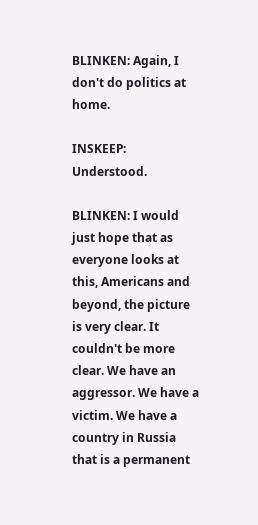BLINKEN: Again, I don't do politics at home.

INSKEEP: Understood.

BLINKEN: I would just hope that as everyone looks at this, Americans and beyond, the picture is very clear. It couldn't be more clear. We have an aggressor. We have a victim. We have a country in Russia that is a permanent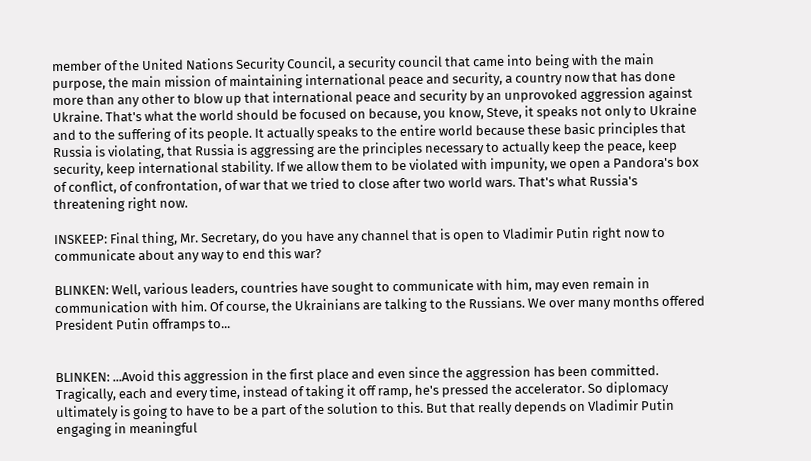member of the United Nations Security Council, a security council that came into being with the main purpose, the main mission of maintaining international peace and security, a country now that has done more than any other to blow up that international peace and security by an unprovoked aggression against Ukraine. That's what the world should be focused on because, you know, Steve, it speaks not only to Ukraine and to the suffering of its people. It actually speaks to the entire world because these basic principles that Russia is violating, that Russia is aggressing are the principles necessary to actually keep the peace, keep security, keep international stability. If we allow them to be violated with impunity, we open a Pandora's box of conflict, of confrontation, of war that we tried to close after two world wars. That's what Russia's threatening right now.

INSKEEP: Final thing, Mr. Secretary, do you have any channel that is open to Vladimir Putin right now to communicate about any way to end this war?

BLINKEN: Well, various leaders, countries have sought to communicate with him, may even remain in communication with him. Of course, the Ukrainians are talking to the Russians. We over many months offered President Putin offramps to...


BLINKEN: ...Avoid this aggression in the first place and even since the aggression has been committed. Tragically, each and every time, instead of taking it off ramp, he's pressed the accelerator. So diplomacy ultimately is going to have to be a part of the solution to this. But that really depends on Vladimir Putin engaging in meaningful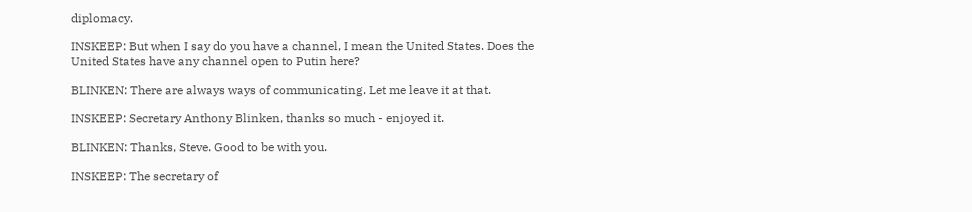diplomacy.

INSKEEP: But when I say do you have a channel, I mean the United States. Does the United States have any channel open to Putin here?

BLINKEN: There are always ways of communicating. Let me leave it at that.

INSKEEP: Secretary Anthony Blinken, thanks so much - enjoyed it.

BLINKEN: Thanks, Steve. Good to be with you.

INSKEEP: The secretary of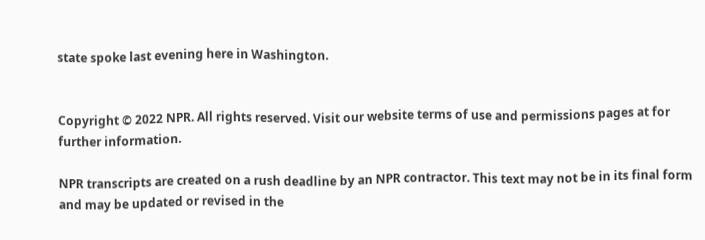state spoke last evening here in Washington.


Copyright © 2022 NPR. All rights reserved. Visit our website terms of use and permissions pages at for further information.

NPR transcripts are created on a rush deadline by an NPR contractor. This text may not be in its final form and may be updated or revised in the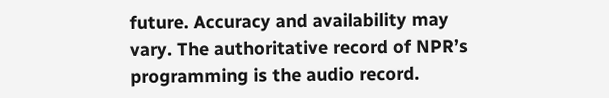future. Accuracy and availability may vary. The authoritative record of NPR’s programming is the audio record.